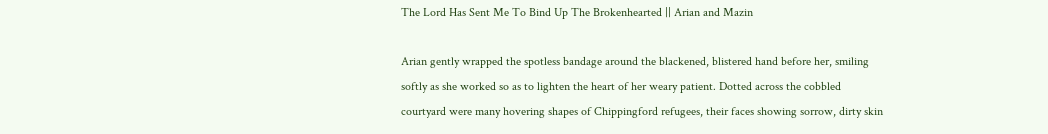The Lord Has Sent Me To Bind Up The Brokenhearted || Arian and Mazin

Arian gently wrapped the spotless bandage around the blackened, blistered hand before her, smiling softly as she worked so as to lighten the heart of her weary patient. Dotted across the cobbled courtyard were many hovering shapes of Chippingford refugees, their faces showing sorrow, dirty skin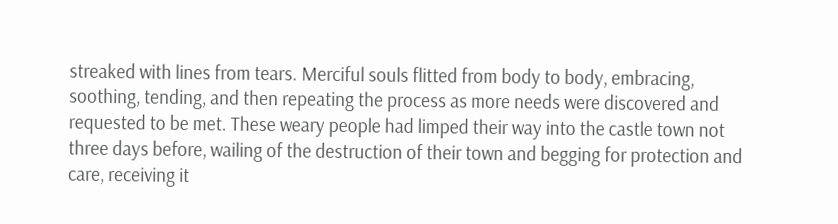streaked with lines from tears. Merciful souls flitted from body to body, embracing, soothing, tending, and then repeating the process as more needs were discovered and requested to be met. These weary people had limped their way into the castle town not three days before, wailing of the destruction of their town and begging for protection and care, receiving it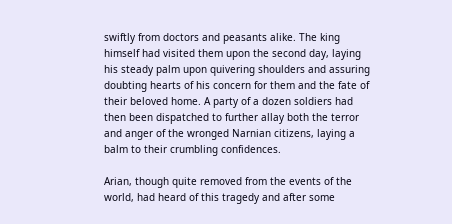swiftly from doctors and peasants alike. The king himself had visited them upon the second day, laying his steady palm upon quivering shoulders and assuring doubting hearts of his concern for them and the fate of their beloved home. A party of a dozen soldiers had then been dispatched to further allay both the terror and anger of the wronged Narnian citizens, laying a balm to their crumbling confidences.

Arian, though quite removed from the events of the world, had heard of this tragedy and after some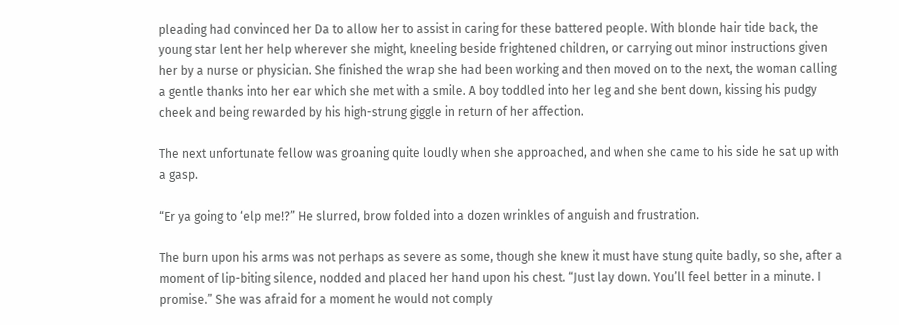pleading had convinced her Da to allow her to assist in caring for these battered people. With blonde hair tide back, the young star lent her help wherever she might, kneeling beside frightened children, or carrying out minor instructions given her by a nurse or physician. She finished the wrap she had been working and then moved on to the next, the woman calling a gentle thanks into her ear which she met with a smile. A boy toddled into her leg and she bent down, kissing his pudgy cheek and being rewarded by his high-strung giggle in return of her affection.

The next unfortunate fellow was groaning quite loudly when she approached, and when she came to his side he sat up with a gasp.

“Er ya going to ‘elp me!?” He slurred, brow folded into a dozen wrinkles of anguish and frustration.

The burn upon his arms was not perhaps as severe as some, though she knew it must have stung quite badly, so she, after a moment of lip-biting silence, nodded and placed her hand upon his chest. “Just lay down. You’ll feel better in a minute. I promise.” She was afraid for a moment he would not comply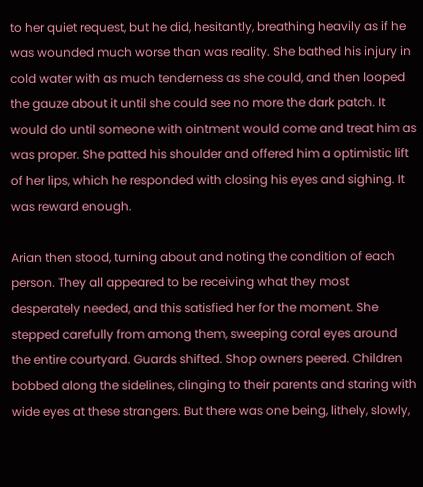to her quiet request, but he did, hesitantly, breathing heavily as if he was wounded much worse than was reality. She bathed his injury in cold water with as much tenderness as she could, and then looped the gauze about it until she could see no more the dark patch. It would do until someone with ointment would come and treat him as was proper. She patted his shoulder and offered him a optimistic lift of her lips, which he responded with closing his eyes and sighing. It was reward enough.

Arian then stood, turning about and noting the condition of each person. They all appeared to be receiving what they most desperately needed, and this satisfied her for the moment. She stepped carefully from among them, sweeping coral eyes around the entire courtyard. Guards shifted. Shop owners peered. Children bobbed along the sidelines, clinging to their parents and staring with wide eyes at these strangers. But there was one being, lithely, slowly,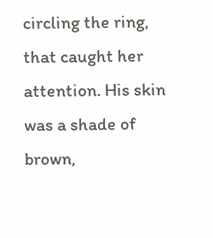circling the ring, that caught her attention. His skin was a shade of brown,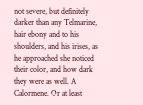not severe, but definitely darker than any Telmarine, hair ebony and to his shoulders, and his irises, as he approached she noticed their color, and how dark they were as well. A Calormene. Or at least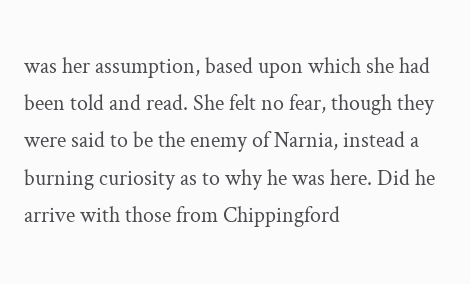was her assumption, based upon which she had been told and read. She felt no fear, though they were said to be the enemy of Narnia, instead a burning curiosity as to why he was here. Did he arrive with those from Chippingford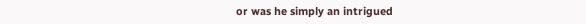or was he simply an intrigued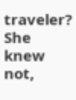traveler? She knew not,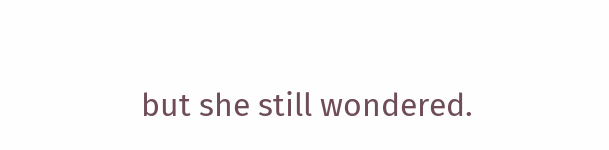but she still wondered.